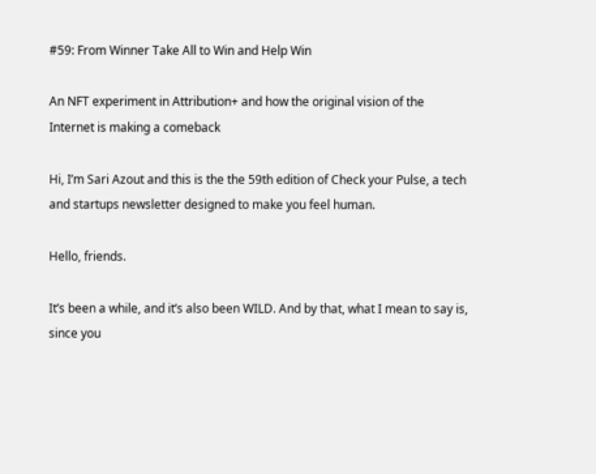#59: From Winner Take All to Win and Help Win

An NFT experiment in Attribution+ and how the original vision of the Internet is making a comeback

Hi, I’m Sari Azout and this is the the 59th edition of Check your Pulse, a tech and startups newsletter designed to make you feel human.

Hello, friends.

It’s been a while, and it’s also been WILD. And by that, what I mean to say is, since you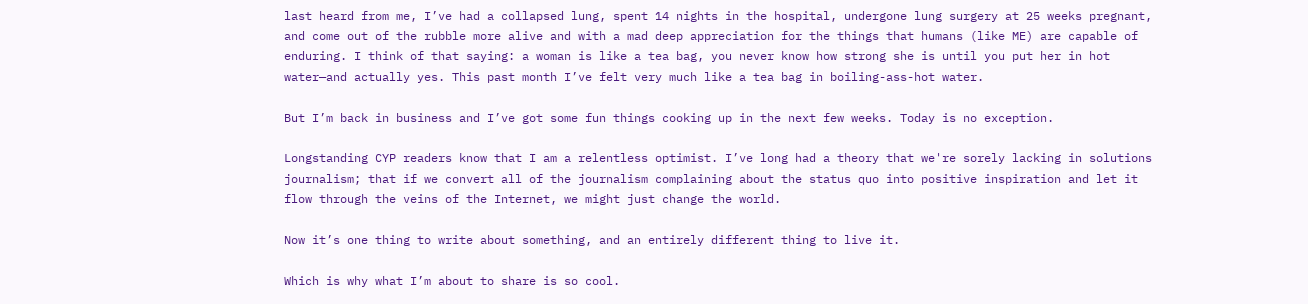last heard from me, I’ve had a collapsed lung, spent 14 nights in the hospital, undergone lung surgery at 25 weeks pregnant, and come out of the rubble more alive and with a mad deep appreciation for the things that humans (like ME) are capable of enduring. I think of that saying: a woman is like a tea bag, you never know how strong she is until you put her in hot water—and actually yes. This past month I’ve felt very much like a tea bag in boiling-ass-hot water.

But I’m back in business and I’ve got some fun things cooking up in the next few weeks. Today is no exception.

Longstanding CYP readers know that I am a relentless optimist. I’ve long had a theory that we're sorely lacking in solutions journalism; that if we convert all of the journalism complaining about the status quo into positive inspiration and let it flow through the veins of the Internet, we might just change the world.

Now it’s one thing to write about something, and an entirely different thing to live it.

Which is why what I’m about to share is so cool.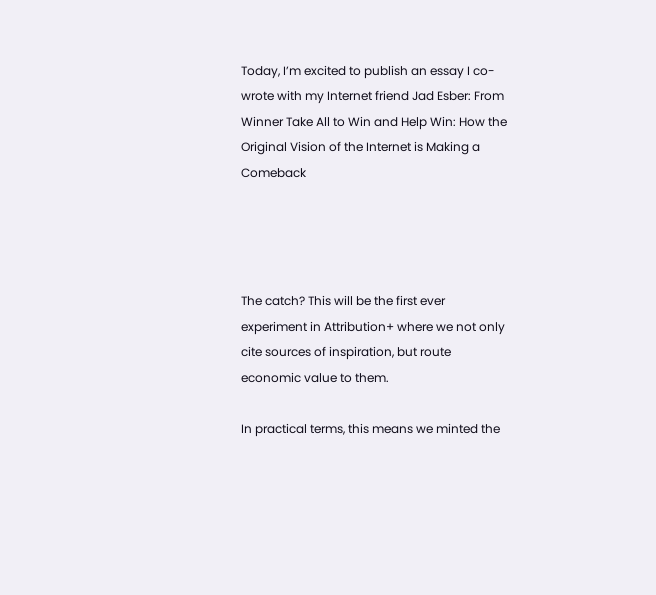Today, I’m excited to publish an essay I co-wrote with my Internet friend Jad Esber: From Winner Take All to Win and Help Win: How the Original Vision of the Internet is Making a Comeback




The catch? This will be the first ever experiment in Attribution+ where we not only cite sources of inspiration, but route economic value to them.

In practical terms, this means we minted the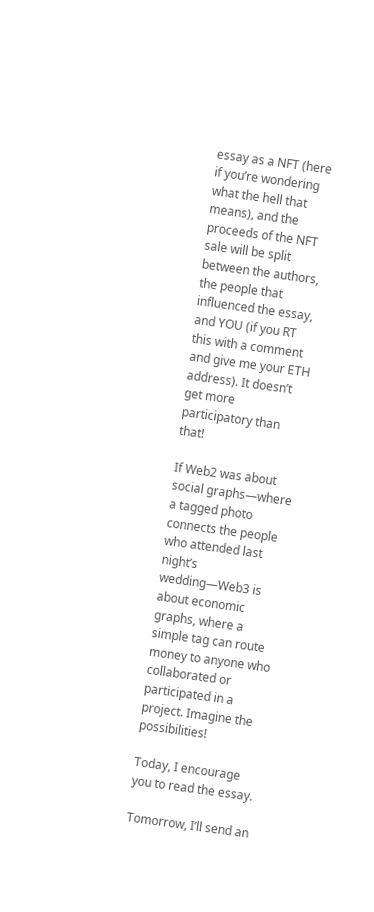essay as a NFT (here if you’re wondering what the hell that means), and the proceeds of the NFT sale will be split between the authors, the people that influenced the essay, and YOU (if you RT this with a comment and give me your ETH address). It doesn’t get more participatory than that!

If Web2 was about social graphs—where a tagged photo connects the people who attended last night’s wedding—Web3 is about economic graphs, where a simple tag can route money to anyone who collaborated or participated in a project. Imagine the possibilities!

Today, I encourage you to read the essay.

Tomorrow, I’ll send an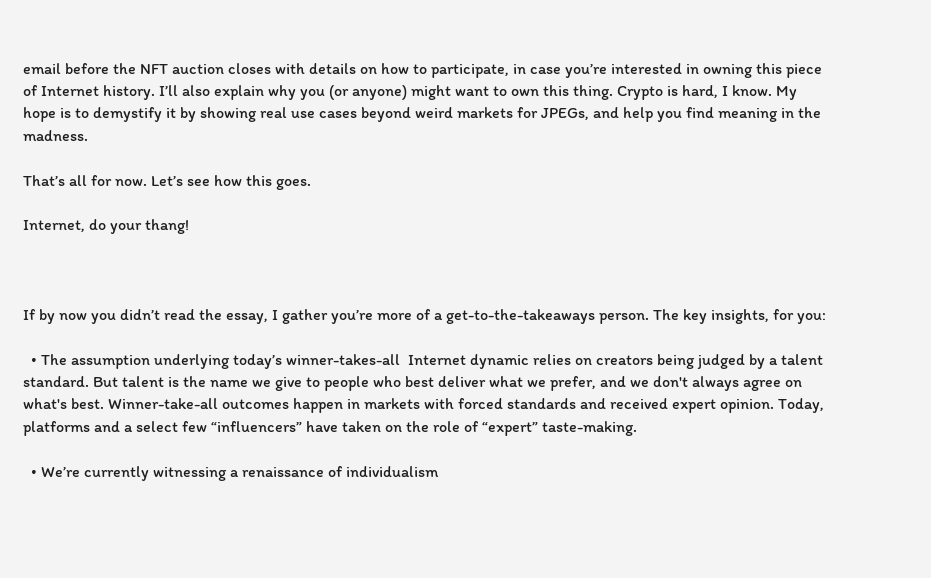email before the NFT auction closes with details on how to participate, in case you’re interested in owning this piece of Internet history. I’ll also explain why you (or anyone) might want to own this thing. Crypto is hard, I know. My hope is to demystify it by showing real use cases beyond weird markets for JPEGs, and help you find meaning in the madness.

That’s all for now. Let’s see how this goes.

Internet, do your thang!



If by now you didn’t read the essay, I gather you’re more of a get-to-the-takeaways person. The key insights, for you:

  • The assumption underlying today’s winner-takes-all  Internet dynamic relies on creators being judged by a talent standard. But talent is the name we give to people who best deliver what we prefer, and we don't always agree on what's best. Winner-take-all outcomes happen in markets with forced standards and received expert opinion. Today, platforms and a select few “influencers” have taken on the role of “expert” taste-making.

  • We’re currently witnessing a renaissance of individualism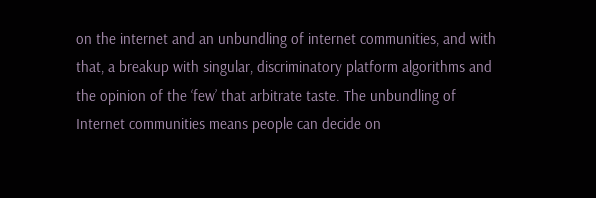on the internet and an unbundling of internet communities, and with that, a breakup with singular, discriminatory platform algorithms and the opinion of the ‘few’ that arbitrate taste. The unbundling of Internet communities means people can decide on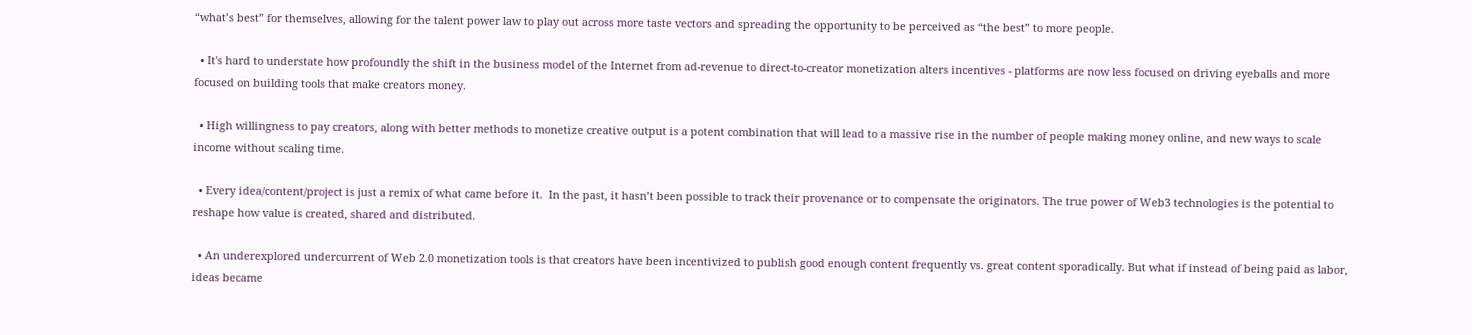“what’s best” for themselves, allowing for the talent power law to play out across more taste vectors and spreading the opportunity to be perceived as “the best” to more people.

  • It's hard to understate how profoundly the shift in the business model of the Internet from ad-revenue to direct-to-creator monetization alters incentives - platforms are now less focused on driving eyeballs and more focused on building tools that make creators money.

  • High willingness to pay creators, along with better methods to monetize creative output is a potent combination that will lead to a massive rise in the number of people making money online, and new ways to scale income without scaling time.

  • Every idea/content/project is just a remix of what came before it.  In the past, it hasn’t been possible to track their provenance or to compensate the originators. The true power of Web3 technologies is the potential to reshape how value is created, shared and distributed.

  • An underexplored undercurrent of Web 2.0 monetization tools is that creators have been incentivized to publish good enough content frequently vs. great content sporadically. But what if instead of being paid as labor, ideas became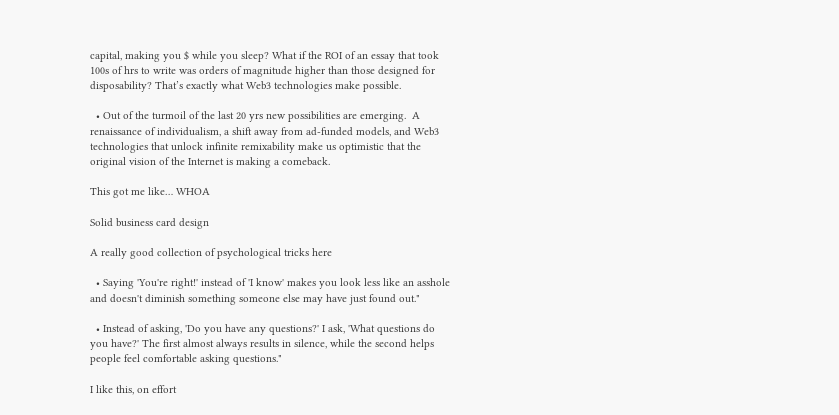capital, making you $ while you sleep? What if the ROI of an essay that took 100s of hrs to write was orders of magnitude higher than those designed for disposability? That’s exactly what Web3 technologies make possible.

  • Out of the turmoil of the last 20 yrs new possibilities are emerging.  A renaissance of individualism, a shift away from ad-funded models, and Web3 technologies that unlock infinite remixability make us optimistic that the original vision of the Internet is making a comeback.

This got me like… WHOA

Solid business card design

A really good collection of psychological tricks here

  • Saying 'You're right!' instead of 'I know' makes you look less like an asshole and doesn't diminish something someone else may have just found out."

  • Instead of asking, 'Do you have any questions?' I ask, 'What questions do you have?' The first almost always results in silence, while the second helps people feel comfortable asking questions."

I like this, on effort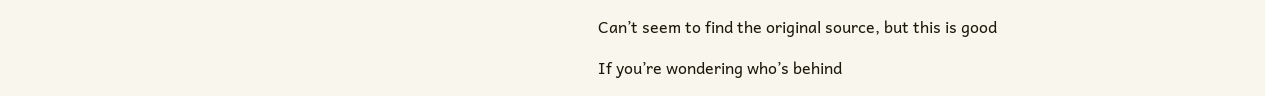Can’t seem to find the original source, but this is good

If you’re wondering who’s behind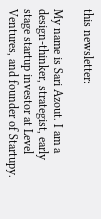this newsletter:

My name is Sari Azout. I am a design-thinker, strategist, early stage startup investor at Level Ventures, and founder of Startupy.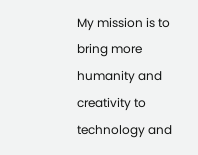My mission is to bring more humanity and creativity to technology and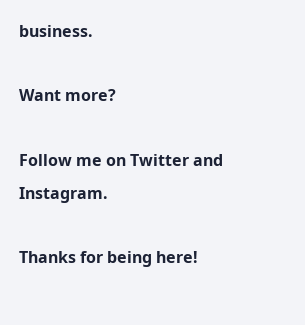business.

Want more?

Follow me on Twitter and Instagram.

Thanks for being here!